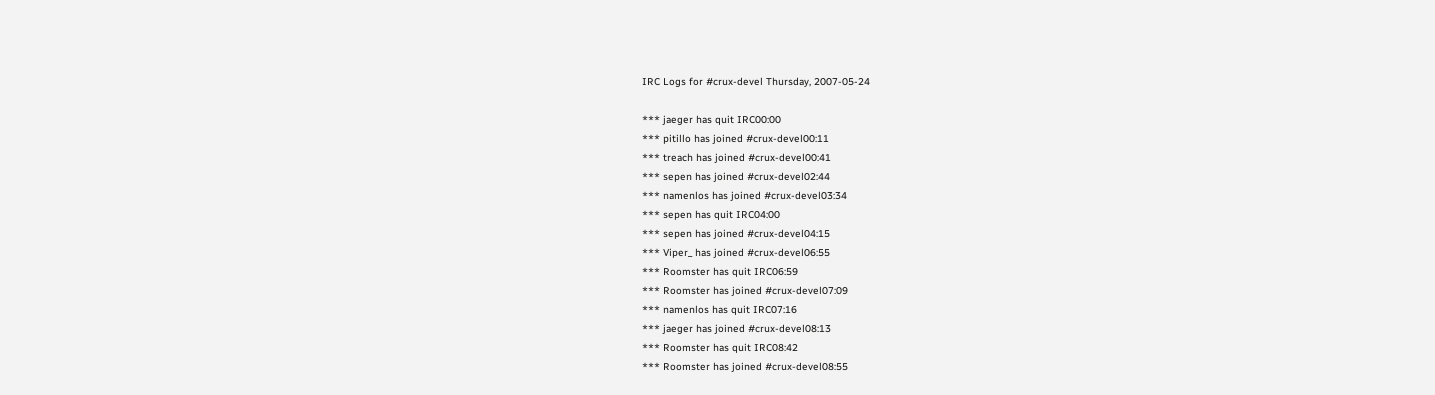IRC Logs for #crux-devel Thursday, 2007-05-24

*** jaeger has quit IRC00:00
*** pitillo has joined #crux-devel00:11
*** treach has joined #crux-devel00:41
*** sepen has joined #crux-devel02:44
*** namenlos has joined #crux-devel03:34
*** sepen has quit IRC04:00
*** sepen has joined #crux-devel04:15
*** Viper_ has joined #crux-devel06:55
*** Roomster has quit IRC06:59
*** Roomster has joined #crux-devel07:09
*** namenlos has quit IRC07:16
*** jaeger has joined #crux-devel08:13
*** Roomster has quit IRC08:42
*** Roomster has joined #crux-devel08:55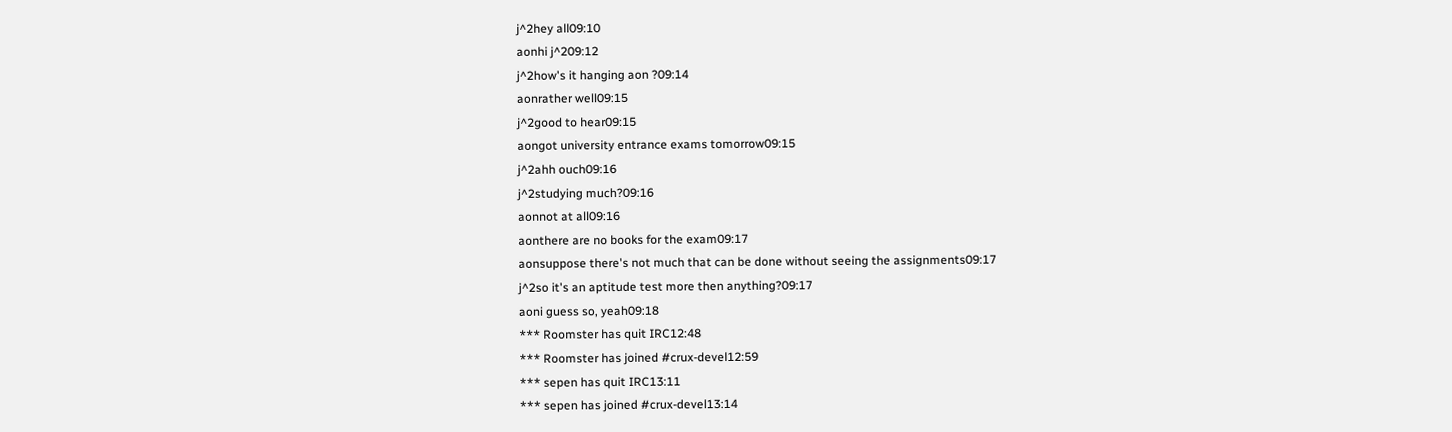j^2hey all09:10
aonhi j^209:12
j^2how's it hanging aon ?09:14
aonrather well09:15
j^2good to hear09:15
aongot university entrance exams tomorrow09:15
j^2ahh ouch09:16
j^2studying much?09:16
aonnot at all09:16
aonthere are no books for the exam09:17
aonsuppose there's not much that can be done without seeing the assignments09:17
j^2so it's an aptitude test more then anything?09:17
aoni guess so, yeah09:18
*** Roomster has quit IRC12:48
*** Roomster has joined #crux-devel12:59
*** sepen has quit IRC13:11
*** sepen has joined #crux-devel13:14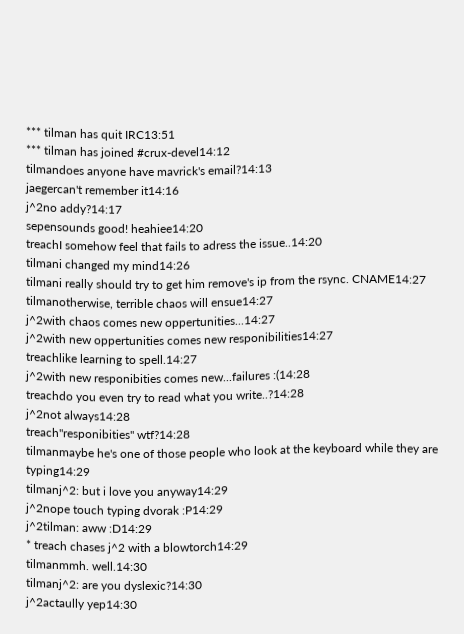*** tilman has quit IRC13:51
*** tilman has joined #crux-devel14:12
tilmandoes anyone have mavrick's email?14:13
jaegercan't remember it14:16
j^2no addy?14:17
sepensounds good! heahiee14:20
treachI somehow feel that fails to adress the issue..14:20
tilmani changed my mind14:26
tilmani really should try to get him remove's ip from the rsync. CNAME14:27
tilmanotherwise, terrible chaos will ensue14:27
j^2with chaos comes new oppertunities...14:27
j^2with new oppertunities comes new responibilities14:27
treachlike learning to spell.14:27
j^2with new responibities comes new...failures :(14:28
treachdo you even try to read what you write..?14:28
j^2not always14:28
treach"responibities" wtf?14:28
tilmanmaybe he's one of those people who look at the keyboard while they are typing14:29
tilmanj^2: but i love you anyway14:29
j^2nope touch typing dvorak :P14:29
j^2tilman: aww :D14:29
* treach chases j^2 with a blowtorch14:29
tilmanmmh. well.14:30
tilmanj^2: are you dyslexic?14:30
j^2actaully yep14:30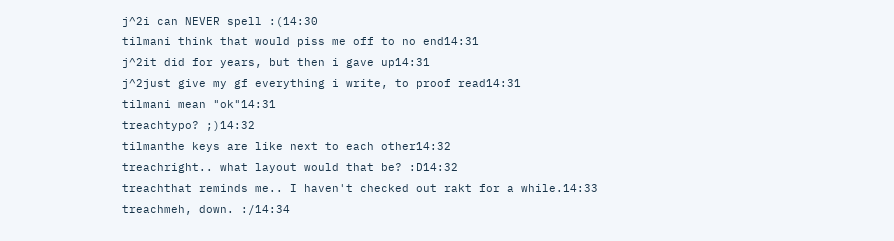j^2i can NEVER spell :(14:30
tilmani think that would piss me off to no end14:31
j^2it did for years, but then i gave up14:31
j^2just give my gf everything i write, to proof read14:31
tilmani mean "ok"14:31
treachtypo? ;)14:32
tilmanthe keys are like next to each other14:32
treachright.. what layout would that be? :D14:32
treachthat reminds me.. I haven't checked out rakt for a while.14:33
treachmeh, down. :/14:34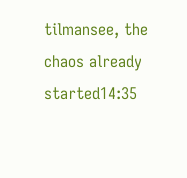tilmansee, the chaos already started14:35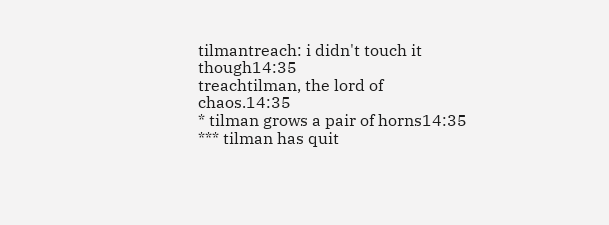tilmantreach: i didn't touch it though14:35
treachtilman, the lord of chaos.14:35
* tilman grows a pair of horns14:35
*** tilman has quit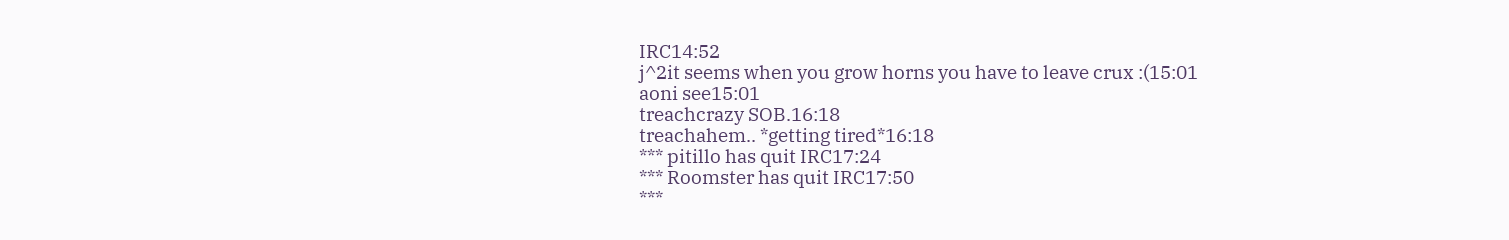IRC14:52
j^2it seems when you grow horns you have to leave crux :(15:01
aoni see15:01
treachcrazy SOB.16:18
treachahem.. *getting tired*16:18
*** pitillo has quit IRC17:24
*** Roomster has quit IRC17:50
***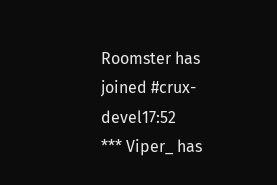Roomster has joined #crux-devel17:52
*** Viper_ has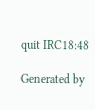quit IRC18:48

Generated by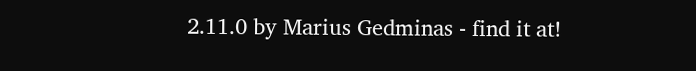2.11.0 by Marius Gedminas - find it at!